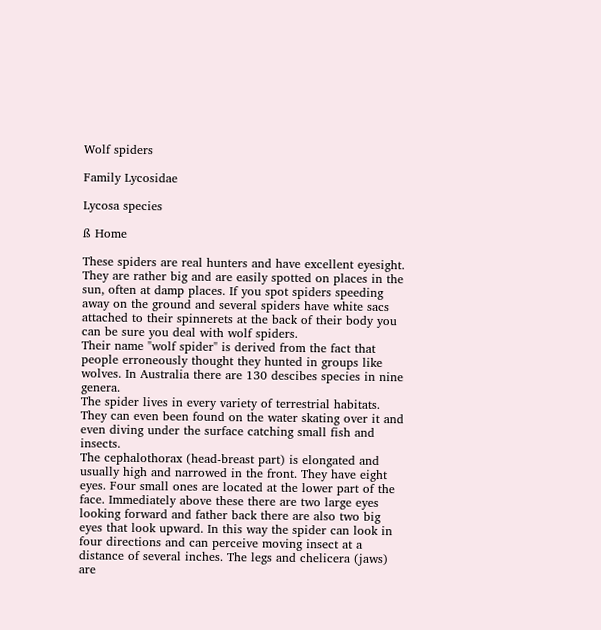Wolf spiders

Family Lycosidae

Lycosa species

ß Home

These spiders are real hunters and have excellent eyesight. They are rather big and are easily spotted on places in the sun, often at damp places. If you spot spiders speeding away on the ground and several spiders have white sacs attached to their spinnerets at the back of their body you can be sure you deal with wolf spiders.
Their name "wolf spider" is derived from the fact that people erroneously thought they hunted in groups like wolves. In Australia there are 130 descibes species in nine genera.
The spider lives in every variety of terrestrial habitats. They can even been found on the water skating over it and even diving under the surface catching small fish and insects.
The cephalothorax (head-breast part) is elongated and usually high and narrowed in the front. They have eight eyes. Four small ones are located at the lower part of the face. Immediately above these there are two large eyes looking forward and father back there are also two big eyes that look upward. In this way the spider can look in four directions and can perceive moving insect at a distance of several inches. The legs and chelicera (jaws) are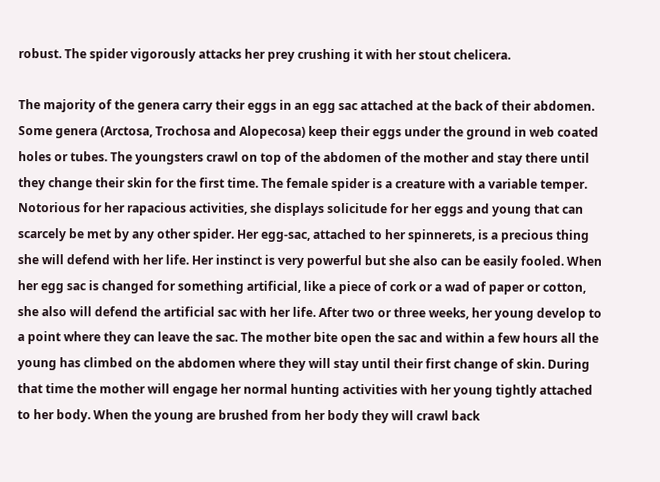robust. The spider vigorously attacks her prey crushing it with her stout chelicera.

The majority of the genera carry their eggs in an egg sac attached at the back of their abdomen. Some genera (Arctosa, Trochosa and Alopecosa) keep their eggs under the ground in web coated holes or tubes. The youngsters crawl on top of the abdomen of the mother and stay there until they change their skin for the first time. The female spider is a creature with a variable temper. Notorious for her rapacious activities, she displays solicitude for her eggs and young that can scarcely be met by any other spider. Her egg-sac, attached to her spinnerets, is a precious thing she will defend with her life. Her instinct is very powerful but she also can be easily fooled. When her egg sac is changed for something artificial, like a piece of cork or a wad of paper or cotton, she also will defend the artificial sac with her life. After two or three weeks, her young develop to a point where they can leave the sac. The mother bite open the sac and within a few hours all the young has climbed on the abdomen where they will stay until their first change of skin. During that time the mother will engage her normal hunting activities with her young tightly attached to her body. When the young are brushed from her body they will crawl back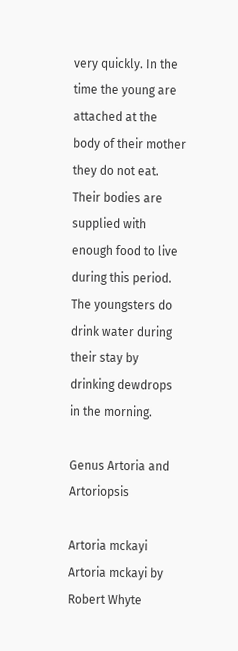very quickly. In the time the young are attached at the body of their mother they do not eat. Their bodies are supplied with enough food to live during this period. The youngsters do drink water during their stay by drinking dewdrops in the morning.

Genus Artoria and Artoriopsis

Artoria mckayi
Artoria mckayi by Robert Whyte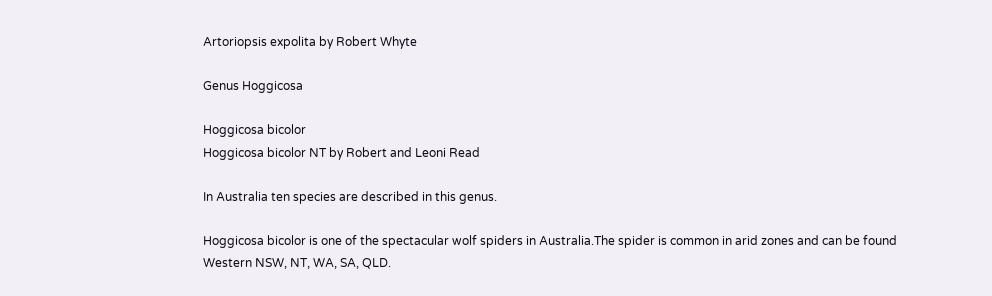Artoriopsis expolita by Robert Whyte

Genus Hoggicosa

Hoggicosa bicolor
Hoggicosa bicolor NT by Robert and Leoni Read

In Australia ten species are described in this genus.

Hoggicosa bicolor is one of the spectacular wolf spiders in Australia.The spider is common in arid zones and can be found Western NSW, NT, WA, SA, QLD.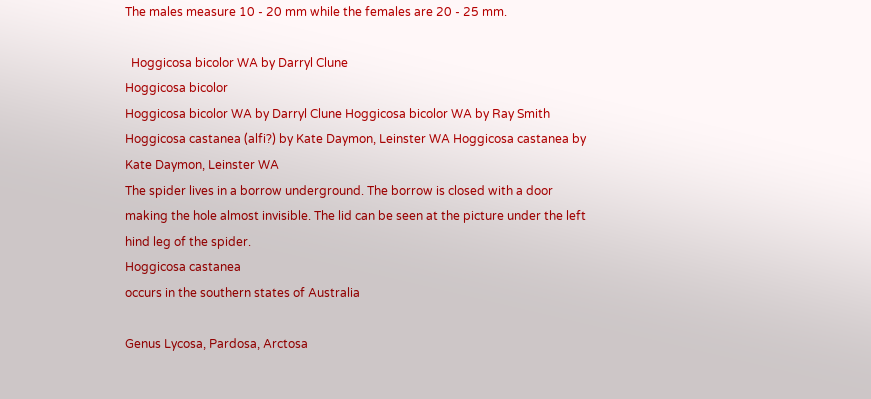The males measure 10 - 20 mm while the females are 20 - 25 mm.

  Hoggicosa bicolor WA by Darryl Clune
Hoggicosa bicolor
Hoggicosa bicolor WA by Darryl Clune Hoggicosa bicolor WA by Ray Smith
Hoggicosa castanea (alfi?) by Kate Daymon, Leinster WA Hoggicosa castanea by Kate Daymon, Leinster WA
The spider lives in a borrow underground. The borrow is closed with a door making the hole almost invisible. The lid can be seen at the picture under the left hind leg of the spider.
Hoggicosa castanea
occurs in the southern states of Australia

Genus Lycosa, Pardosa, Arctosa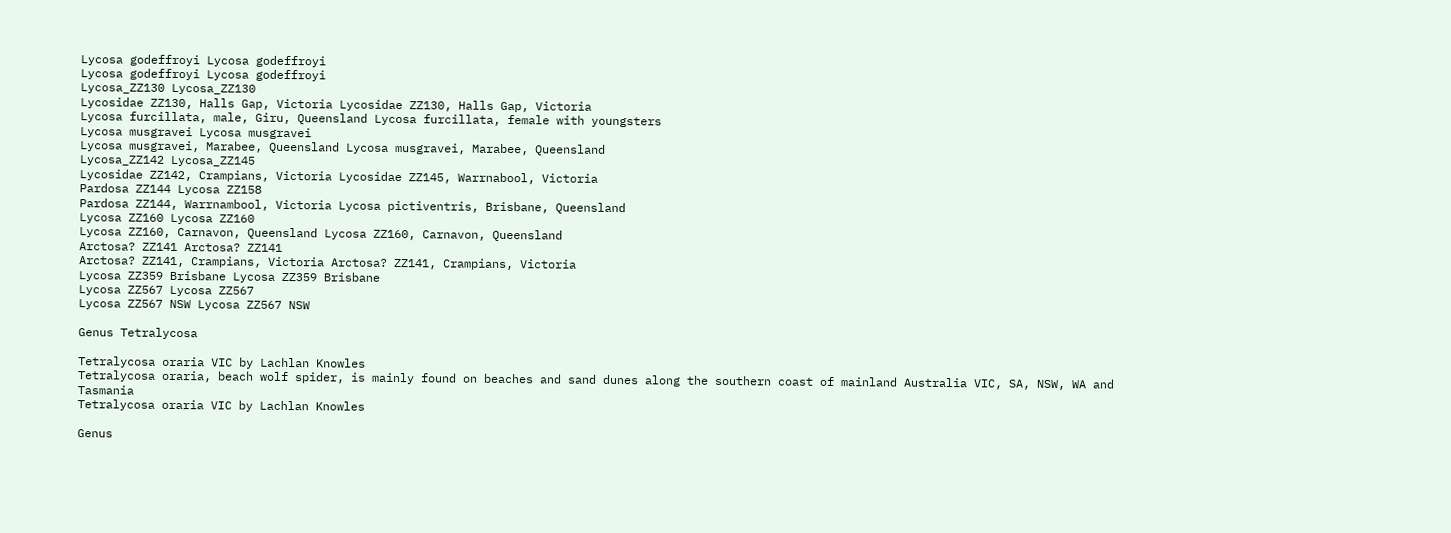Lycosa godeffroyi Lycosa godeffroyi
Lycosa godeffroyi Lycosa godeffroyi
Lycosa_ZZ130 Lycosa_ZZ130
Lycosidae ZZ130, Halls Gap, Victoria Lycosidae ZZ130, Halls Gap, Victoria
Lycosa furcillata, male, Giru, Queensland Lycosa furcillata, female with youngsters
Lycosa musgravei Lycosa musgravei
Lycosa musgravei, Marabee, Queensland Lycosa musgravei, Marabee, Queensland
Lycosa_ZZ142 Lycosa_ZZ145
Lycosidae ZZ142, Crampians, Victoria Lycosidae ZZ145, Warrnabool, Victoria
Pardosa ZZ144 Lycosa ZZ158
Pardosa ZZ144, Warrnambool, Victoria Lycosa pictiventris, Brisbane, Queensland
Lycosa ZZ160 Lycosa ZZ160
Lycosa ZZ160, Carnavon, Queensland Lycosa ZZ160, Carnavon, Queensland
Arctosa? ZZ141 Arctosa? ZZ141
Arctosa? ZZ141, Crampians, Victoria Arctosa? ZZ141, Crampians, Victoria
Lycosa ZZ359 Brisbane Lycosa ZZ359 Brisbane
Lycosa ZZ567 Lycosa ZZ567
Lycosa ZZ567 NSW Lycosa ZZ567 NSW

Genus Tetralycosa

Tetralycosa oraria VIC by Lachlan Knowles
Tetralycosa oraria, beach wolf spider, is mainly found on beaches and sand dunes along the southern coast of mainland Australia VIC, SA, NSW, WA and Tasmania
Tetralycosa oraria VIC by Lachlan Knowles

Genus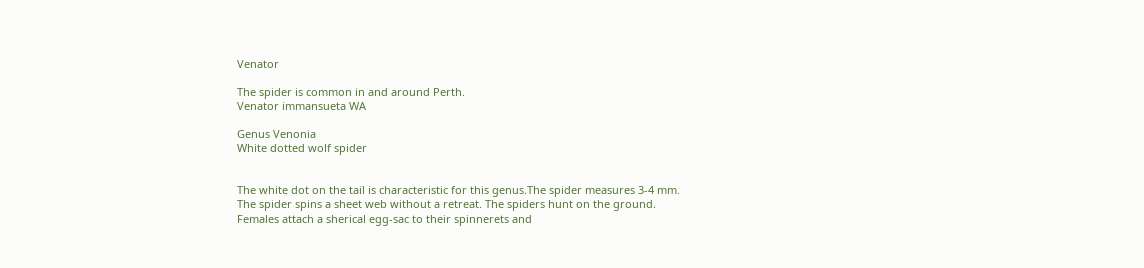Venator

The spider is common in and around Perth.
Venator immansueta WA

Genus Venonia
White dotted wolf spider


The white dot on the tail is characteristic for this genus.The spider measures 3-4 mm.
The spider spins a sheet web without a retreat. The spiders hunt on the ground.
Females attach a sherical egg-sac to their spinnerets and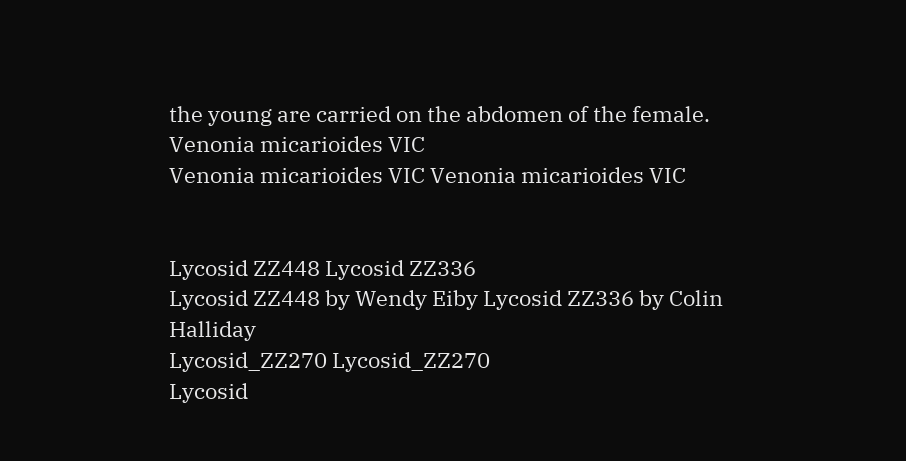the young are carried on the abdomen of the female.
Venonia micarioides VIC
Venonia micarioides VIC Venonia micarioides VIC


Lycosid ZZ448 Lycosid ZZ336
Lycosid ZZ448 by Wendy Eiby Lycosid ZZ336 by Colin Halliday
Lycosid_ZZ270 Lycosid_ZZ270
Lycosid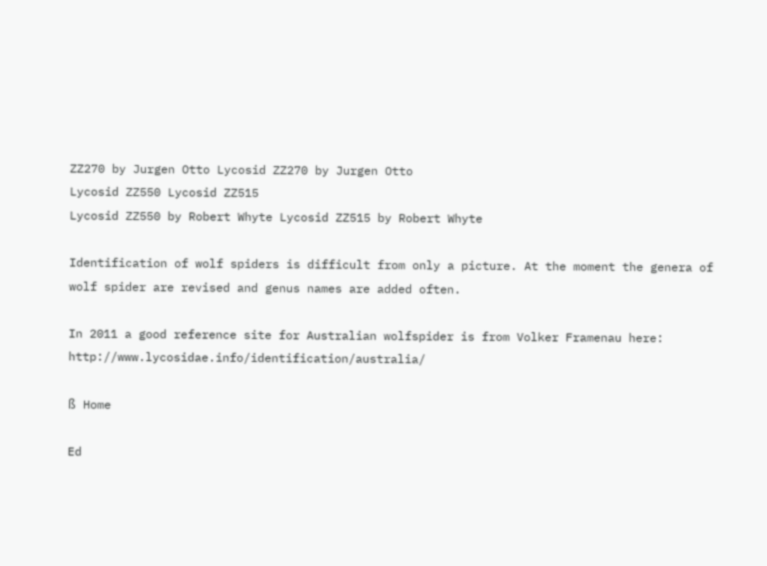ZZ270 by Jurgen Otto Lycosid ZZ270 by Jurgen Otto
Lycosid ZZ550 Lycosid ZZ515
Lycosid ZZ550 by Robert Whyte Lycosid ZZ515 by Robert Whyte

Identification of wolf spiders is difficult from only a picture. At the moment the genera of wolf spider are revised and genus names are added often.

In 2011 a good reference site for Australian wolfspider is from Volker Framenau here: http://www.lycosidae.info/identification/australia/

ß Home

Ed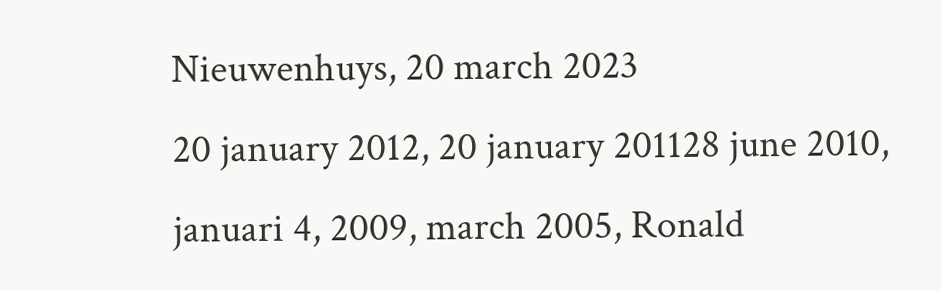Nieuwenhuys, 20 march 2023
20 january 2012, 20 january 201128 june 2010, januari 4, 2009, march 2005, Ronald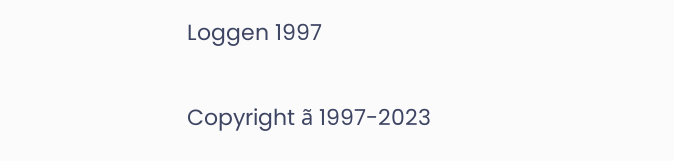Loggen 1997

Copyright ã 1997-2023